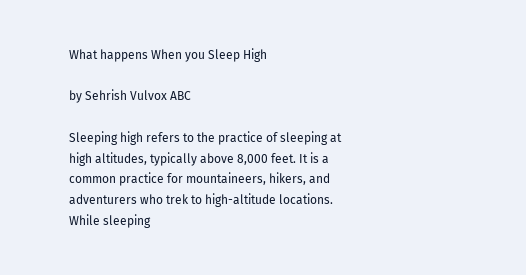What happens When you Sleep High

by Sehrish Vulvox ABC

Sleeping high refers to the practice of sleeping at high altitudes, typically above 8,000 feet. It is a common practice for mountaineers, hikers, and adventurers who trek to high-altitude locations. While sleeping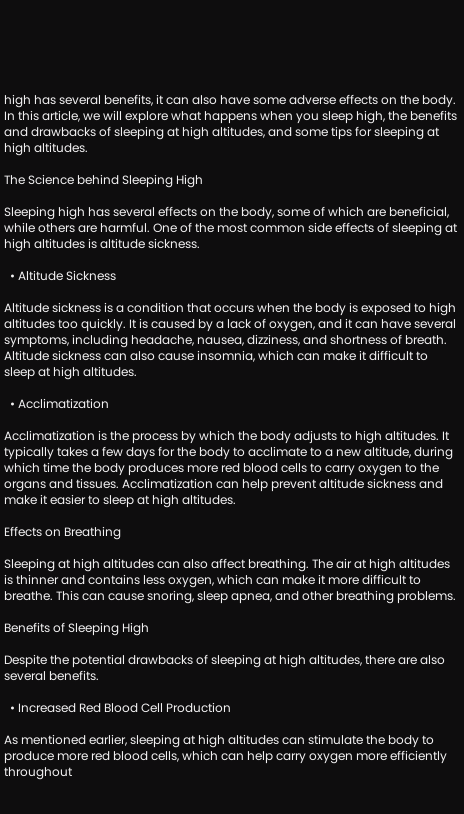high has several benefits, it can also have some adverse effects on the body. In this article, we will explore what happens when you sleep high, the benefits and drawbacks of sleeping at high altitudes, and some tips for sleeping at high altitudes.

The Science behind Sleeping High

Sleeping high has several effects on the body, some of which are beneficial, while others are harmful. One of the most common side effects of sleeping at high altitudes is altitude sickness.

  • Altitude Sickness

Altitude sickness is a condition that occurs when the body is exposed to high altitudes too quickly. It is caused by a lack of oxygen, and it can have several symptoms, including headache, nausea, dizziness, and shortness of breath. Altitude sickness can also cause insomnia, which can make it difficult to sleep at high altitudes.

  • Acclimatization

Acclimatization is the process by which the body adjusts to high altitudes. It typically takes a few days for the body to acclimate to a new altitude, during which time the body produces more red blood cells to carry oxygen to the organs and tissues. Acclimatization can help prevent altitude sickness and make it easier to sleep at high altitudes.

Effects on Breathing

Sleeping at high altitudes can also affect breathing. The air at high altitudes is thinner and contains less oxygen, which can make it more difficult to breathe. This can cause snoring, sleep apnea, and other breathing problems.

Benefits of Sleeping High

Despite the potential drawbacks of sleeping at high altitudes, there are also several benefits.

  • Increased Red Blood Cell Production

As mentioned earlier, sleeping at high altitudes can stimulate the body to produce more red blood cells, which can help carry oxygen more efficiently throughout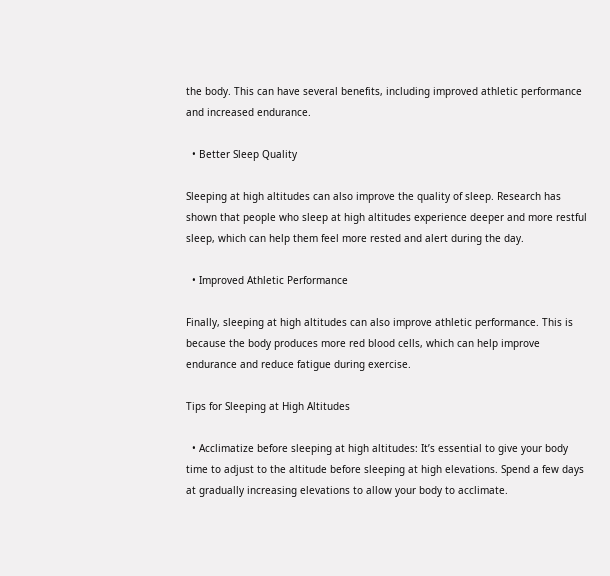the body. This can have several benefits, including improved athletic performance and increased endurance.

  • Better Sleep Quality

Sleeping at high altitudes can also improve the quality of sleep. Research has shown that people who sleep at high altitudes experience deeper and more restful sleep, which can help them feel more rested and alert during the day.

  • Improved Athletic Performance

Finally, sleeping at high altitudes can also improve athletic performance. This is because the body produces more red blood cells, which can help improve endurance and reduce fatigue during exercise.

Tips for Sleeping at High Altitudes

  • Acclimatize before sleeping at high altitudes: It’s essential to give your body time to adjust to the altitude before sleeping at high elevations. Spend a few days at gradually increasing elevations to allow your body to acclimate.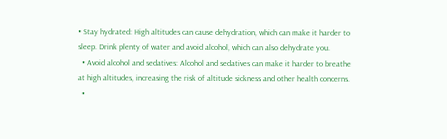• Stay hydrated: High altitudes can cause dehydration, which can make it harder to sleep. Drink plenty of water and avoid alcohol, which can also dehydrate you.
  • Avoid alcohol and sedatives: Alcohol and sedatives can make it harder to breathe at high altitudes, increasing the risk of altitude sickness and other health concerns.
  •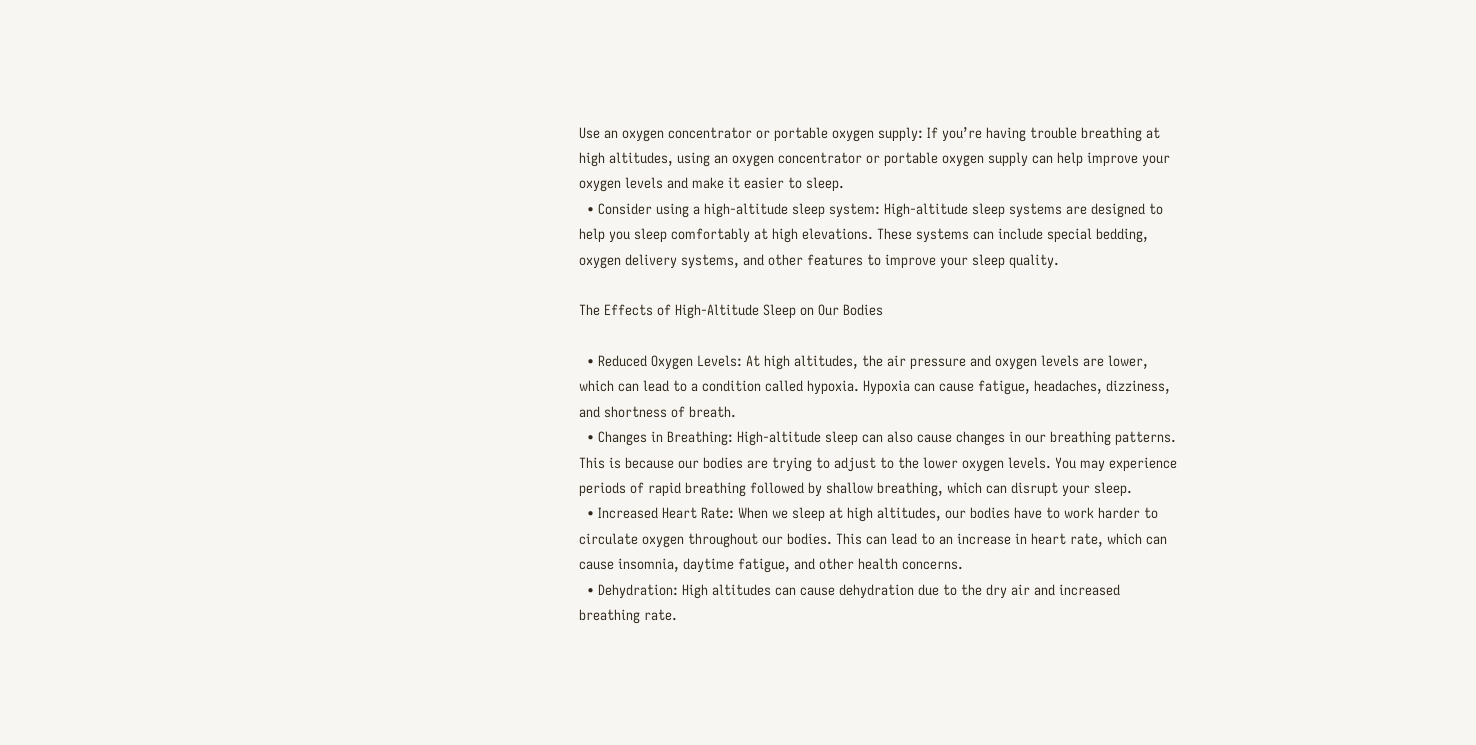Use an oxygen concentrator or portable oxygen supply: If you’re having trouble breathing at high altitudes, using an oxygen concentrator or portable oxygen supply can help improve your oxygen levels and make it easier to sleep.
  • Consider using a high-altitude sleep system: High-altitude sleep systems are designed to help you sleep comfortably at high elevations. These systems can include special bedding, oxygen delivery systems, and other features to improve your sleep quality.

The Effects of High-Altitude Sleep on Our Bodies

  • Reduced Oxygen Levels: At high altitudes, the air pressure and oxygen levels are lower, which can lead to a condition called hypoxia. Hypoxia can cause fatigue, headaches, dizziness, and shortness of breath.
  • Changes in Breathing: High-altitude sleep can also cause changes in our breathing patterns. This is because our bodies are trying to adjust to the lower oxygen levels. You may experience periods of rapid breathing followed by shallow breathing, which can disrupt your sleep.
  • Increased Heart Rate: When we sleep at high altitudes, our bodies have to work harder to circulate oxygen throughout our bodies. This can lead to an increase in heart rate, which can cause insomnia, daytime fatigue, and other health concerns.
  • Dehydration: High altitudes can cause dehydration due to the dry air and increased breathing rate.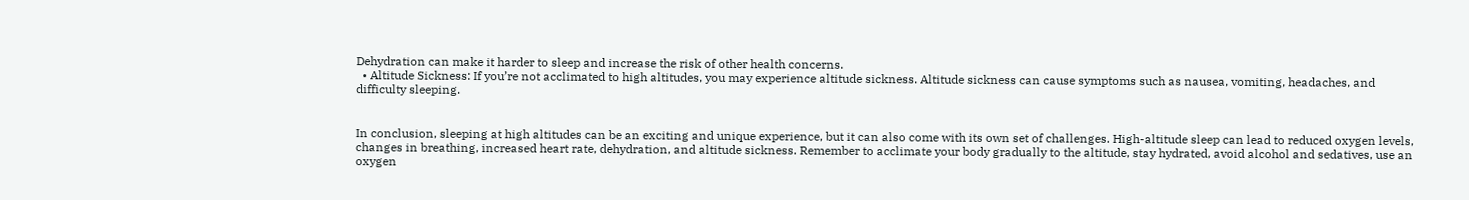Dehydration can make it harder to sleep and increase the risk of other health concerns.
  • Altitude Sickness: If you’re not acclimated to high altitudes, you may experience altitude sickness. Altitude sickness can cause symptoms such as nausea, vomiting, headaches, and difficulty sleeping.


In conclusion, sleeping at high altitudes can be an exciting and unique experience, but it can also come with its own set of challenges. High-altitude sleep can lead to reduced oxygen levels, changes in breathing, increased heart rate, dehydration, and altitude sickness. Remember to acclimate your body gradually to the altitude, stay hydrated, avoid alcohol and sedatives, use an oxygen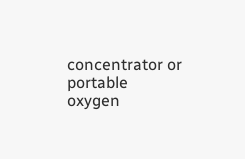concentrator or portable oxygen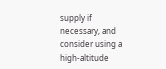supply if necessary, and consider using a high-altitude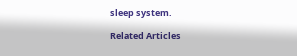sleep system.

Related Articles